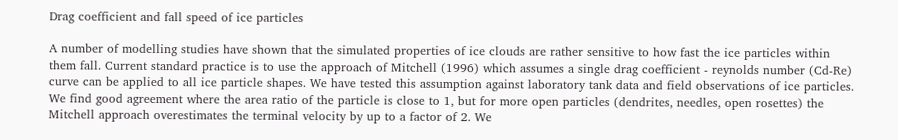Drag coefficient and fall speed of ice particles

A number of modelling studies have shown that the simulated properties of ice clouds are rather sensitive to how fast the ice particles within them fall. Current standard practice is to use the approach of Mitchell (1996) which assumes a single drag coefficient - reynolds number (Cd-Re) curve can be applied to all ice particle shapes. We have tested this assumption against laboratory tank data and field observations of ice particles. We find good agreement where the area ratio of the particle is close to 1, but for more open particles (dendrites, needles, open rosettes) the Mitchell approach overestimates the terminal velocity by up to a factor of 2. We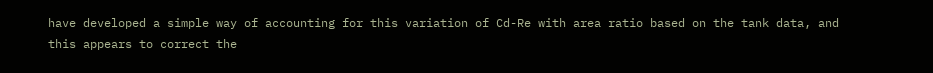have developed a simple way of accounting for this variation of Cd-Re with area ratio based on the tank data, and this appears to correct the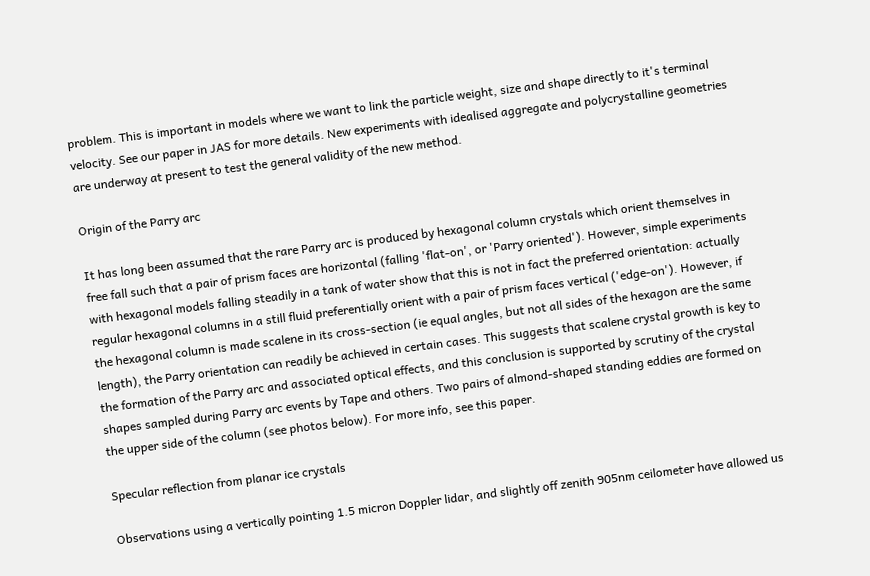problem. This is important in models where we want to link the particle weight, size and shape directly to it's terminal velocity. See our paper in JAS for more details. New experiments with idealised aggregate and polycrystalline geometries are underway at present to test the general validity of the new method.

Origin of the Parry arc

It has long been assumed that the rare Parry arc is produced by hexagonal column crystals which orient themselves in free fall such that a pair of prism faces are horizontal (falling 'flat-on', or 'Parry oriented'). However, simple experiments with hexagonal models falling steadily in a tank of water show that this is not in fact the preferred orientation: actually regular hexagonal columns in a still fluid preferentially orient with a pair of prism faces vertical ('edge-on'). However, if the hexagonal column is made scalene in its cross-section (ie equal angles, but not all sides of the hexagon are the same length), the Parry orientation can readily be achieved in certain cases. This suggests that scalene crystal growth is key to the formation of the Parry arc and associated optical effects, and this conclusion is supported by scrutiny of the crystal shapes sampled during Parry arc events by Tape and others. Two pairs of almond-shaped standing eddies are formed on the upper side of the column (see photos below). For more info, see this paper.

Specular reflection from planar ice crystals

Observations using a vertically pointing 1.5 micron Doppler lidar, and slightly off zenith 905nm ceilometer have allowed us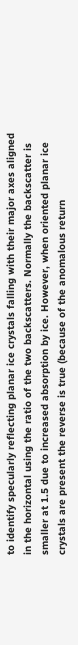to identify specularly reflecting planar ice crystals falling with their major axes aligned in the horizontal using the ratio of the two backscatters. Normally the backscatter is smaller at 1.5 due to increased absorption by ice. However, when oriented planar ice crystals are present the reverse is true (because of the anomalous return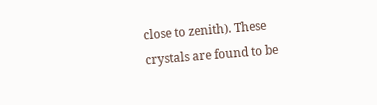close to zenith). These crystals are found to be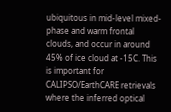ubiquitous in mid-level mixed-phase and warm frontal clouds, and occur in around 45% of ice cloud at -15C. This is important for CALIPSO/EarthCARE retrievals where the inferred optical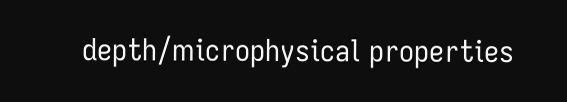depth/microphysical properties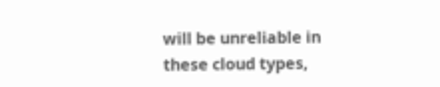will be unreliable in these cloud types,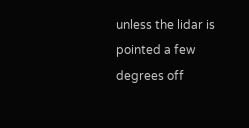unless the lidar is pointed a few degrees off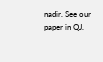nadir. See our paper in QJ.